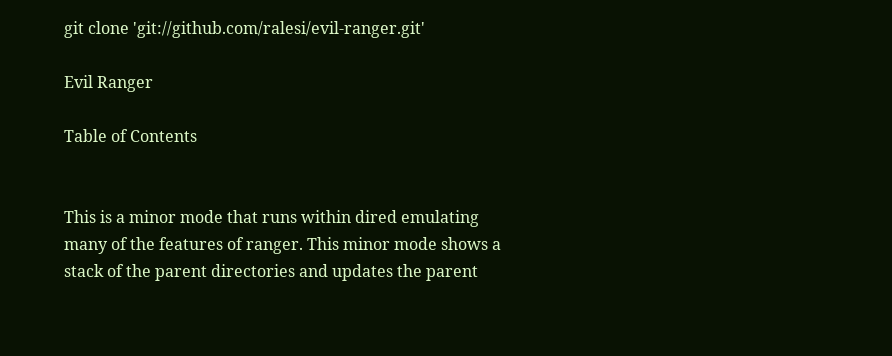git clone 'git://github.com/ralesi/evil-ranger.git'

Evil Ranger

Table of Contents


This is a minor mode that runs within dired emulating many of the features of ranger. This minor mode shows a stack of the parent directories and updates the parent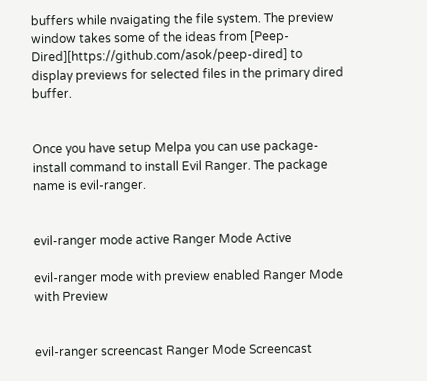buffers while nvaigating the file system. The preview window takes some of the ideas from [Peep-Dired][https://github.com/asok/peep-dired] to display previews for selected files in the primary dired buffer.


Once you have setup Melpa you can use package-install command to install Evil Ranger. The package name is evil-ranger.


evil-ranger mode active Ranger Mode Active

evil-ranger mode with preview enabled Ranger Mode with Preview


evil-ranger screencast Ranger Mode Screencast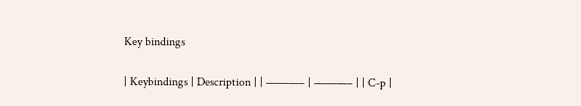Key bindings

| Keybindings | Description | | ———– | ———– | | C-p |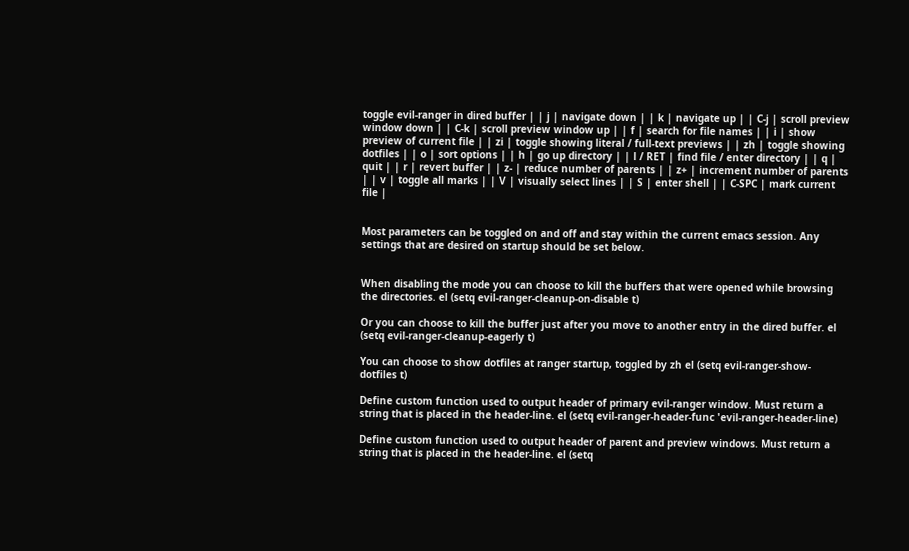toggle evil-ranger in dired buffer | | j | navigate down | | k | navigate up | | C-j | scroll preview window down | | C-k | scroll preview window up | | f | search for file names | | i | show preview of current file | | zi | toggle showing literal / full-text previews | | zh | toggle showing dotfiles | | o | sort options | | h | go up directory | | l / RET | find file / enter directory | | q | quit | | r | revert buffer | | z- | reduce number of parents | | z+ | increment number of parents | | v | toggle all marks | | V | visually select lines | | S | enter shell | | C-SPC | mark current file |


Most parameters can be toggled on and off and stay within the current emacs session. Any settings that are desired on startup should be set below.


When disabling the mode you can choose to kill the buffers that were opened while browsing the directories. el (setq evil-ranger-cleanup-on-disable t)

Or you can choose to kill the buffer just after you move to another entry in the dired buffer. el (setq evil-ranger-cleanup-eagerly t)

You can choose to show dotfiles at ranger startup, toggled by zh el (setq evil-ranger-show-dotfiles t)

Define custom function used to output header of primary evil-ranger window. Must return a string that is placed in the header-line. el (setq evil-ranger-header-func 'evil-ranger-header-line)

Define custom function used to output header of parent and preview windows. Must return a string that is placed in the header-line. el (setq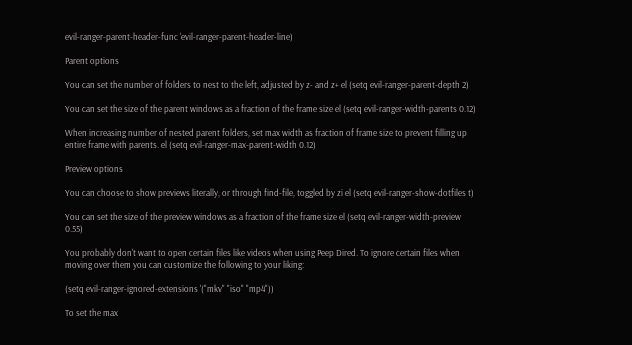evil-ranger-parent-header-func 'evil-ranger-parent-header-line)

Parent options

You can set the number of folders to nest to the left, adjusted by z- and z+ el (setq evil-ranger-parent-depth 2)

You can set the size of the parent windows as a fraction of the frame size el (setq evil-ranger-width-parents 0.12)

When increasing number of nested parent folders, set max width as fraction of frame size to prevent filling up entire frame with parents. el (setq evil-ranger-max-parent-width 0.12)

Preview options

You can choose to show previews literally, or through find-file, toggled by zi el (setq evil-ranger-show-dotfiles t)

You can set the size of the preview windows as a fraction of the frame size el (setq evil-ranger-width-preview 0.55)

You probably don't want to open certain files like videos when using Peep Dired. To ignore certain files when moving over them you can customize the following to your liking:

(setq evil-ranger-ignored-extensions '("mkv" "iso" "mp4"))

To set the max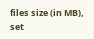files size (in MB), set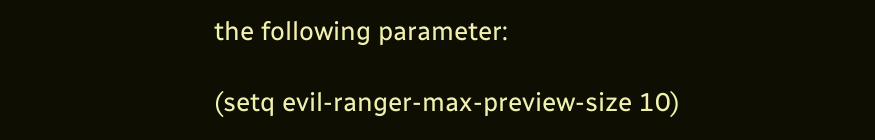the following parameter:

(setq evil-ranger-max-preview-size 10)